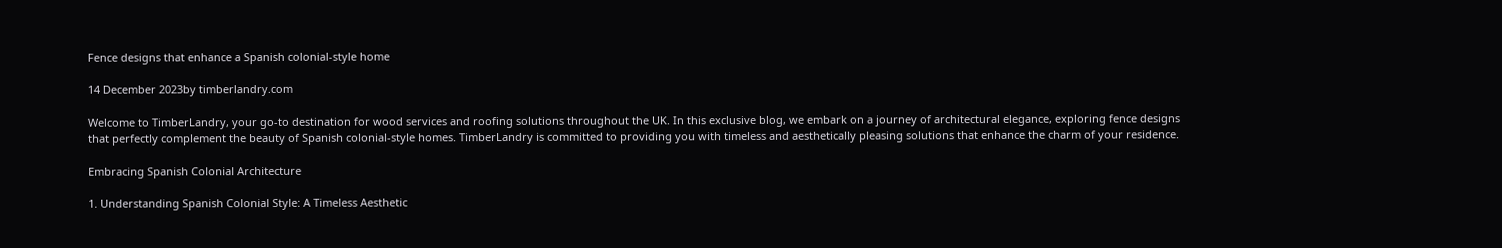Fence designs that enhance a Spanish colonial-style home

14 December 2023by timberlandry.com

Welcome to TimberLandry, your go-to destination for wood services and roofing solutions throughout the UK. In this exclusive blog, we embark on a journey of architectural elegance, exploring fence designs that perfectly complement the beauty of Spanish colonial-style homes. TimberLandry is committed to providing you with timeless and aesthetically pleasing solutions that enhance the charm of your residence.

Embracing Spanish Colonial Architecture

1. Understanding Spanish Colonial Style: A Timeless Aesthetic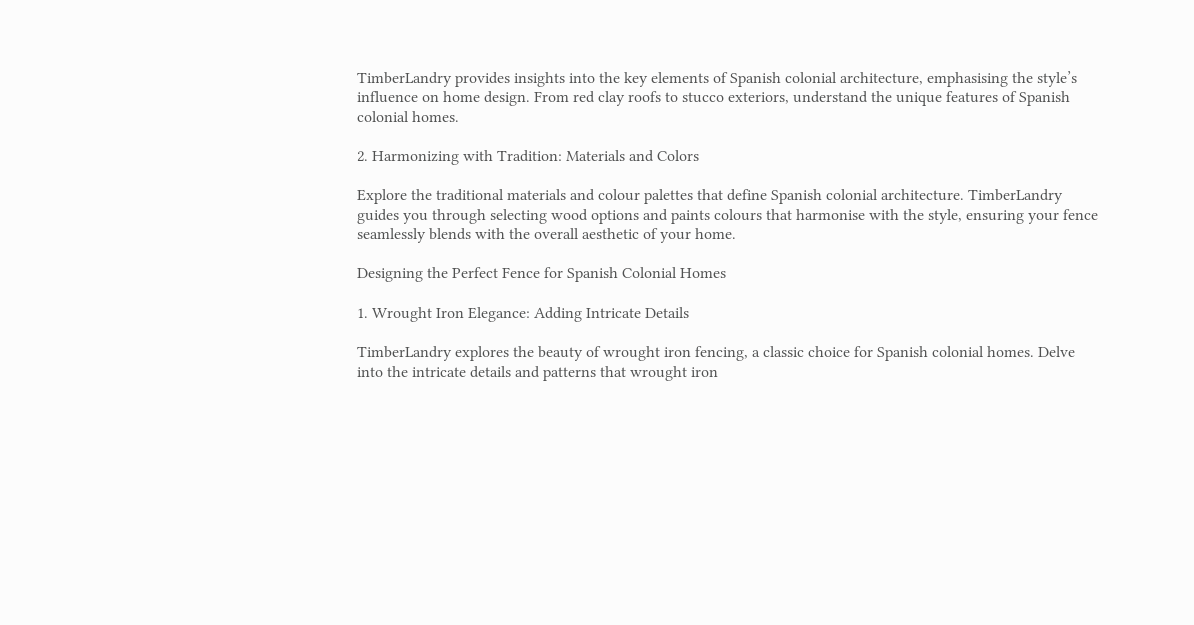TimberLandry provides insights into the key elements of Spanish colonial architecture, emphasising the style’s influence on home design. From red clay roofs to stucco exteriors, understand the unique features of Spanish colonial homes.

2. Harmonizing with Tradition: Materials and Colors

Explore the traditional materials and colour palettes that define Spanish colonial architecture. TimberLandry guides you through selecting wood options and paints colours that harmonise with the style, ensuring your fence seamlessly blends with the overall aesthetic of your home.

Designing the Perfect Fence for Spanish Colonial Homes

1. Wrought Iron Elegance: Adding Intricate Details

TimberLandry explores the beauty of wrought iron fencing, a classic choice for Spanish colonial homes. Delve into the intricate details and patterns that wrought iron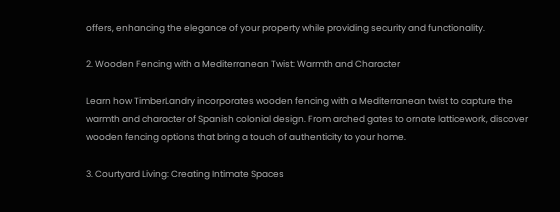offers, enhancing the elegance of your property while providing security and functionality.

2. Wooden Fencing with a Mediterranean Twist: Warmth and Character

Learn how TimberLandry incorporates wooden fencing with a Mediterranean twist to capture the warmth and character of Spanish colonial design. From arched gates to ornate latticework, discover wooden fencing options that bring a touch of authenticity to your home.

3. Courtyard Living: Creating Intimate Spaces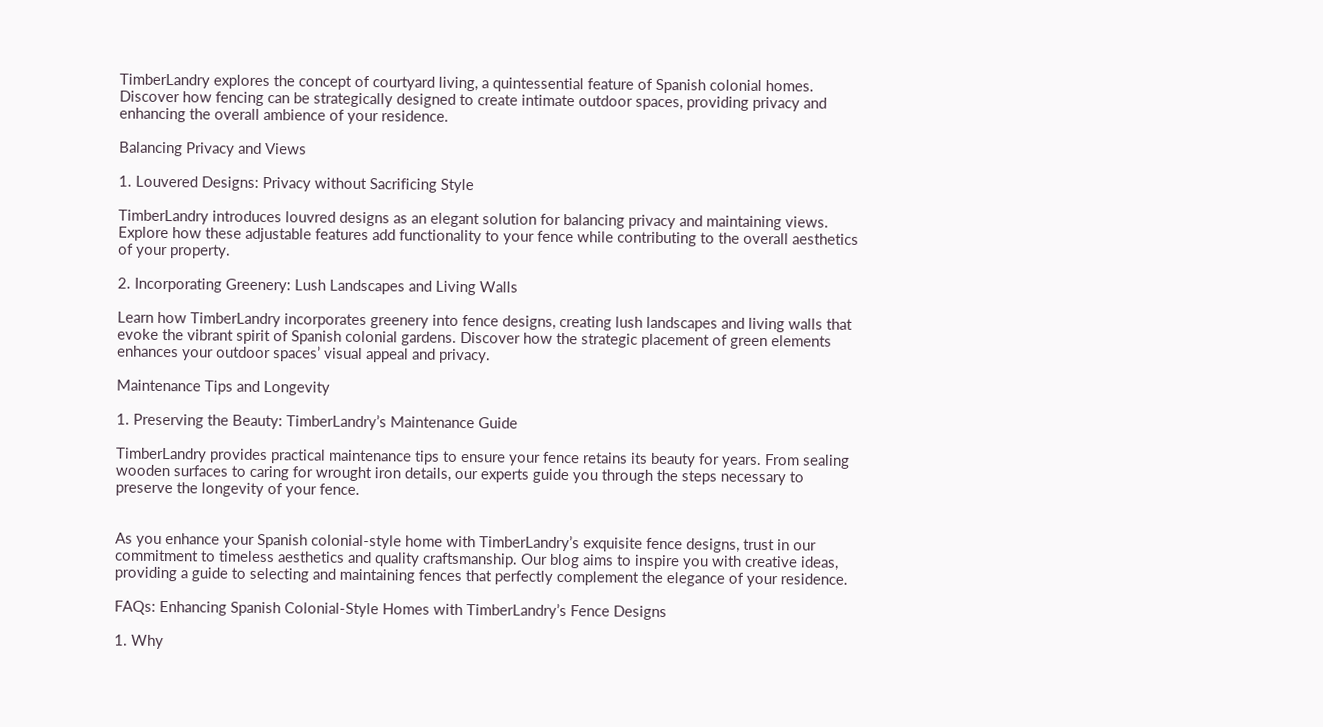TimberLandry explores the concept of courtyard living, a quintessential feature of Spanish colonial homes. Discover how fencing can be strategically designed to create intimate outdoor spaces, providing privacy and enhancing the overall ambience of your residence.

Balancing Privacy and Views

1. Louvered Designs: Privacy without Sacrificing Style

TimberLandry introduces louvred designs as an elegant solution for balancing privacy and maintaining views. Explore how these adjustable features add functionality to your fence while contributing to the overall aesthetics of your property.

2. Incorporating Greenery: Lush Landscapes and Living Walls

Learn how TimberLandry incorporates greenery into fence designs, creating lush landscapes and living walls that evoke the vibrant spirit of Spanish colonial gardens. Discover how the strategic placement of green elements enhances your outdoor spaces’ visual appeal and privacy.

Maintenance Tips and Longevity

1. Preserving the Beauty: TimberLandry’s Maintenance Guide

TimberLandry provides practical maintenance tips to ensure your fence retains its beauty for years. From sealing wooden surfaces to caring for wrought iron details, our experts guide you through the steps necessary to preserve the longevity of your fence.


As you enhance your Spanish colonial-style home with TimberLandry’s exquisite fence designs, trust in our commitment to timeless aesthetics and quality craftsmanship. Our blog aims to inspire you with creative ideas, providing a guide to selecting and maintaining fences that perfectly complement the elegance of your residence.

FAQs: Enhancing Spanish Colonial-Style Homes with TimberLandry’s Fence Designs

1. Why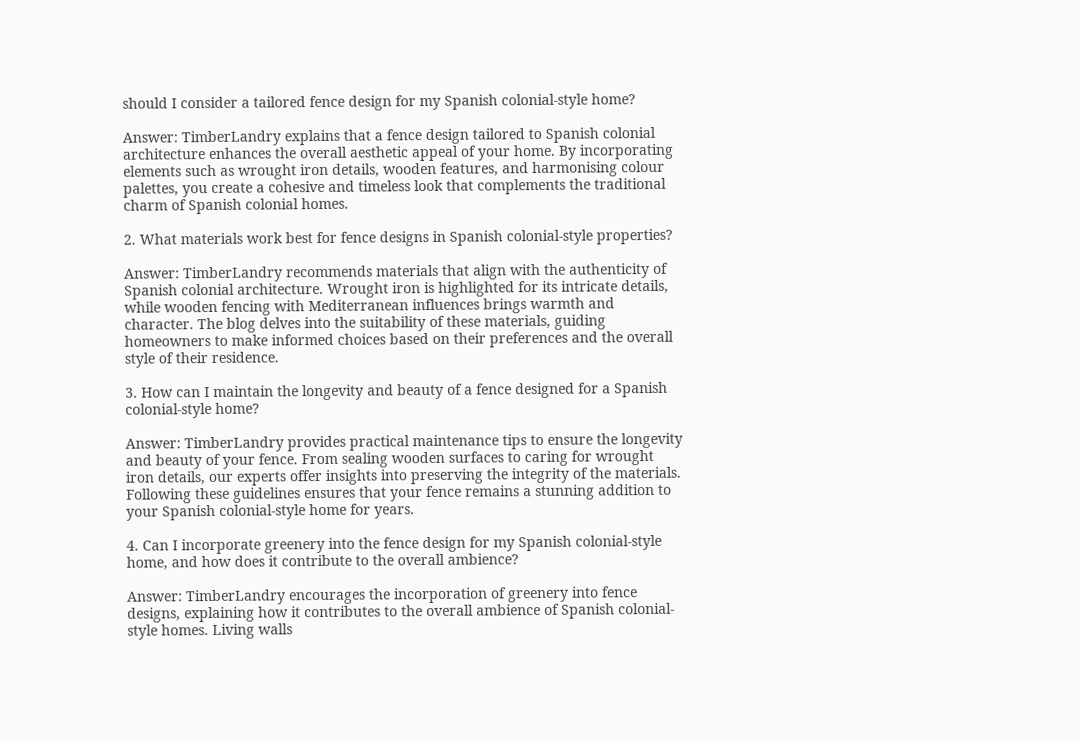should I consider a tailored fence design for my Spanish colonial-style home?

Answer: TimberLandry explains that a fence design tailored to Spanish colonial architecture enhances the overall aesthetic appeal of your home. By incorporating elements such as wrought iron details, wooden features, and harmonising colour palettes, you create a cohesive and timeless look that complements the traditional charm of Spanish colonial homes.

2. What materials work best for fence designs in Spanish colonial-style properties?

Answer: TimberLandry recommends materials that align with the authenticity of Spanish colonial architecture. Wrought iron is highlighted for its intricate details, while wooden fencing with Mediterranean influences brings warmth and character. The blog delves into the suitability of these materials, guiding homeowners to make informed choices based on their preferences and the overall style of their residence.

3. How can I maintain the longevity and beauty of a fence designed for a Spanish colonial-style home?

Answer: TimberLandry provides practical maintenance tips to ensure the longevity and beauty of your fence. From sealing wooden surfaces to caring for wrought iron details, our experts offer insights into preserving the integrity of the materials. Following these guidelines ensures that your fence remains a stunning addition to your Spanish colonial-style home for years.

4. Can I incorporate greenery into the fence design for my Spanish colonial-style home, and how does it contribute to the overall ambience?

Answer: TimberLandry encourages the incorporation of greenery into fence designs, explaining how it contributes to the overall ambience of Spanish colonial-style homes. Living walls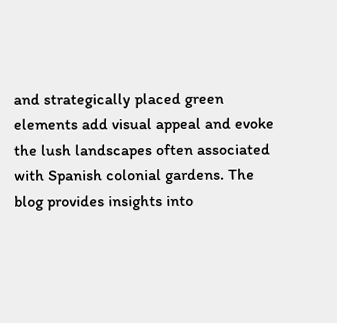and strategically placed green elements add visual appeal and evoke the lush landscapes often associated with Spanish colonial gardens. The blog provides insights into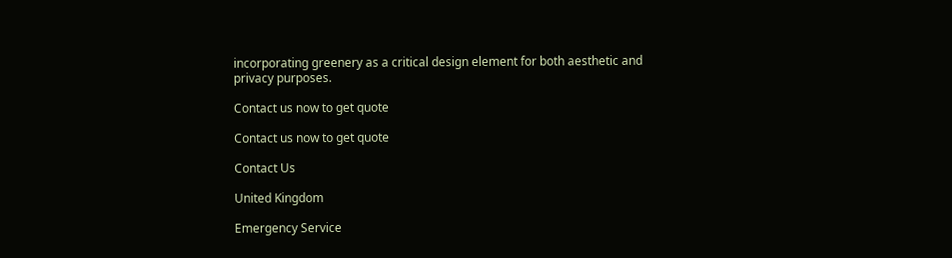incorporating greenery as a critical design element for both aesthetic and privacy purposes.

Contact us now to get quote

Contact us now to get quote

Contact Us

United Kingdom

Emergency Service